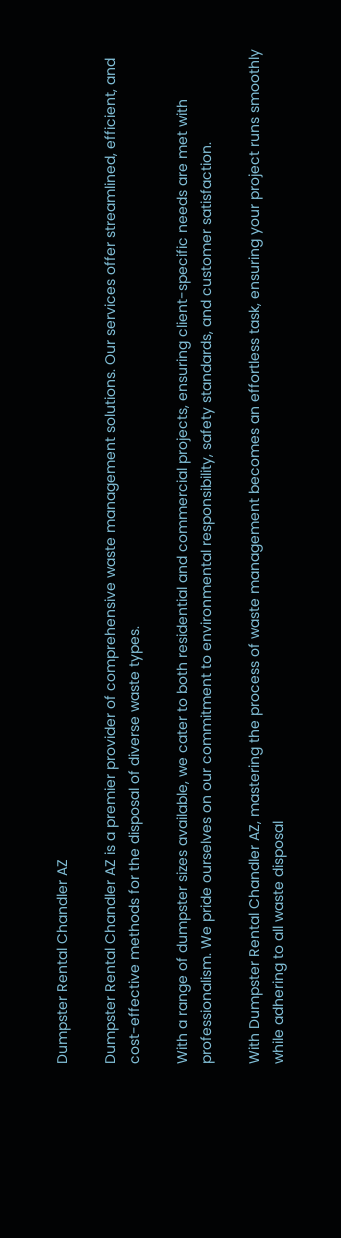Dumpster Rental Chandler AZ

Dumpster Rental Chandler AZ is a premier provider of comprehensive waste management solutions. Our services offer streamlined, efficient, and cost-effective methods for the disposal of diverse waste types.

With a range of dumpster sizes available, we cater to both residential and commercial projects, ensuring client-specific needs are met with professionalism. We pride ourselves on our commitment to environmental responsibility, safety standards, and customer satisfaction.

With Dumpster Rental Chandler AZ, mastering the process of waste management becomes an effortless task, ensuring your project runs smoothly while adhering to all waste disposal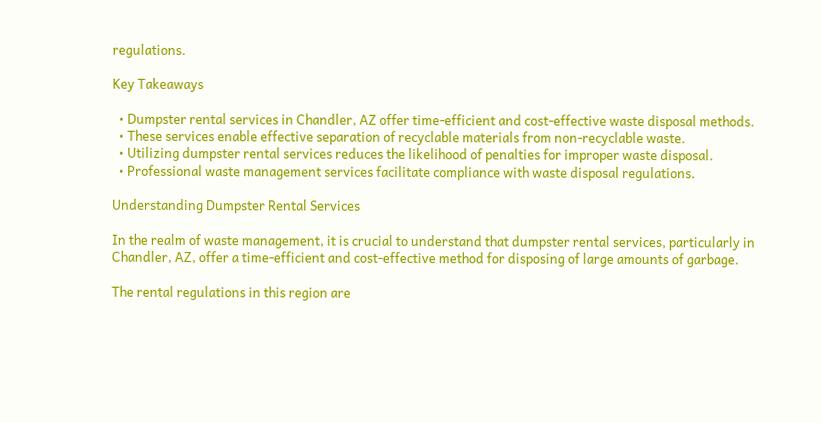regulations.

Key Takeaways

  • Dumpster rental services in Chandler, AZ offer time-efficient and cost-effective waste disposal methods.
  • These services enable effective separation of recyclable materials from non-recyclable waste.
  • Utilizing dumpster rental services reduces the likelihood of penalties for improper waste disposal.
  • Professional waste management services facilitate compliance with waste disposal regulations.

Understanding Dumpster Rental Services

In the realm of waste management, it is crucial to understand that dumpster rental services, particularly in Chandler, AZ, offer a time-efficient and cost-effective method for disposing of large amounts of garbage.

The rental regulations in this region are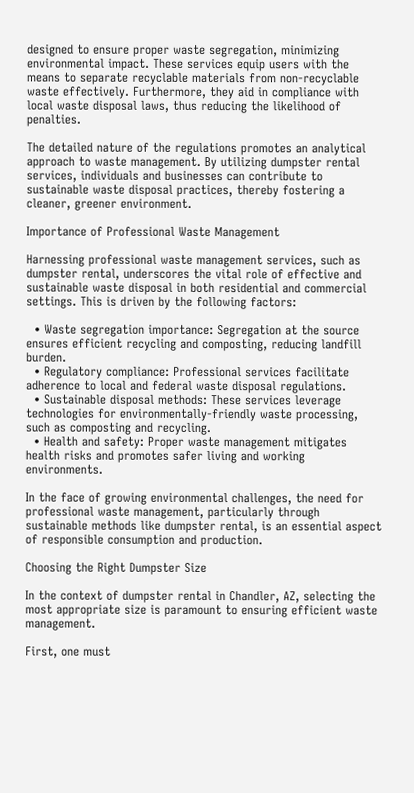designed to ensure proper waste segregation, minimizing environmental impact. These services equip users with the means to separate recyclable materials from non-recyclable waste effectively. Furthermore, they aid in compliance with local waste disposal laws, thus reducing the likelihood of penalties.

The detailed nature of the regulations promotes an analytical approach to waste management. By utilizing dumpster rental services, individuals and businesses can contribute to sustainable waste disposal practices, thereby fostering a cleaner, greener environment.

Importance of Professional Waste Management

Harnessing professional waste management services, such as dumpster rental, underscores the vital role of effective and sustainable waste disposal in both residential and commercial settings. This is driven by the following factors:

  • Waste segregation importance: Segregation at the source ensures efficient recycling and composting, reducing landfill burden.
  • Regulatory compliance: Professional services facilitate adherence to local and federal waste disposal regulations.
  • Sustainable disposal methods: These services leverage technologies for environmentally-friendly waste processing, such as composting and recycling.
  • Health and safety: Proper waste management mitigates health risks and promotes safer living and working environments.

In the face of growing environmental challenges, the need for professional waste management, particularly through sustainable methods like dumpster rental, is an essential aspect of responsible consumption and production.

Choosing the Right Dumpster Size

In the context of dumpster rental in Chandler, AZ, selecting the most appropriate size is paramount to ensuring efficient waste management.

First, one must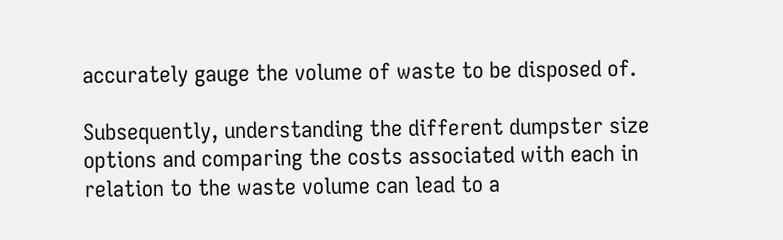accurately gauge the volume of waste to be disposed of.

Subsequently, understanding the different dumpster size options and comparing the costs associated with each in relation to the waste volume can lead to a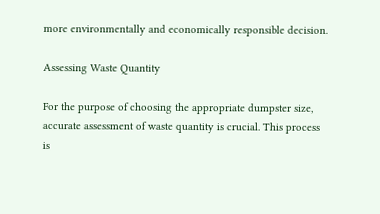more environmentally and economically responsible decision.

Assessing Waste Quantity

For the purpose of choosing the appropriate dumpster size, accurate assessment of waste quantity is crucial. This process is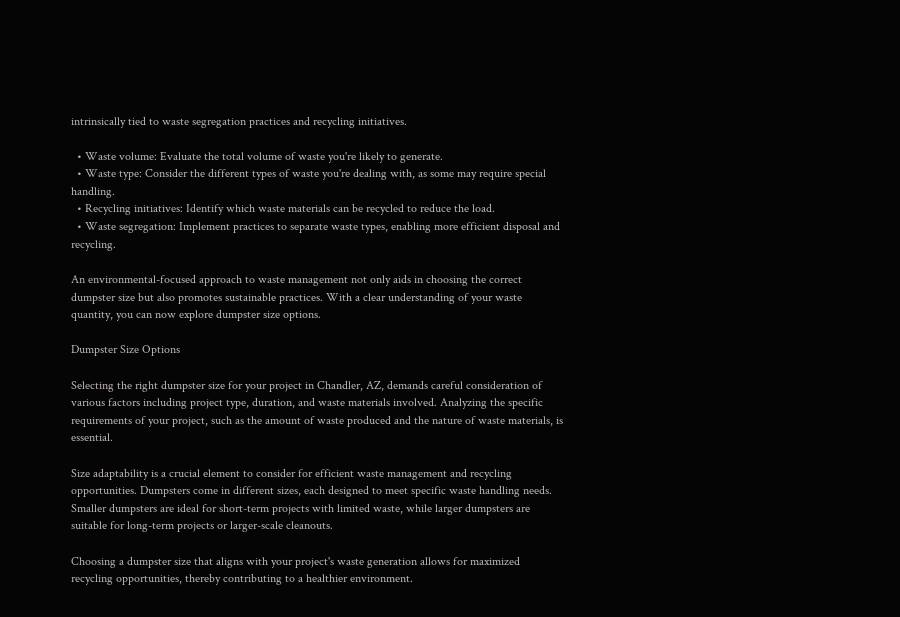intrinsically tied to waste segregation practices and recycling initiatives.

  • Waste volume: Evaluate the total volume of waste you're likely to generate.
  • Waste type: Consider the different types of waste you're dealing with, as some may require special handling.
  • Recycling initiatives: Identify which waste materials can be recycled to reduce the load.
  • Waste segregation: Implement practices to separate waste types, enabling more efficient disposal and recycling.

An environmental-focused approach to waste management not only aids in choosing the correct dumpster size but also promotes sustainable practices. With a clear understanding of your waste quantity, you can now explore dumpster size options.

Dumpster Size Options

Selecting the right dumpster size for your project in Chandler, AZ, demands careful consideration of various factors including project type, duration, and waste materials involved. Analyzing the specific requirements of your project, such as the amount of waste produced and the nature of waste materials, is essential.

Size adaptability is a crucial element to consider for efficient waste management and recycling opportunities. Dumpsters come in different sizes, each designed to meet specific waste handling needs. Smaller dumpsters are ideal for short-term projects with limited waste, while larger dumpsters are suitable for long-term projects or larger-scale cleanouts.

Choosing a dumpster size that aligns with your project's waste generation allows for maximized recycling opportunities, thereby contributing to a healthier environment.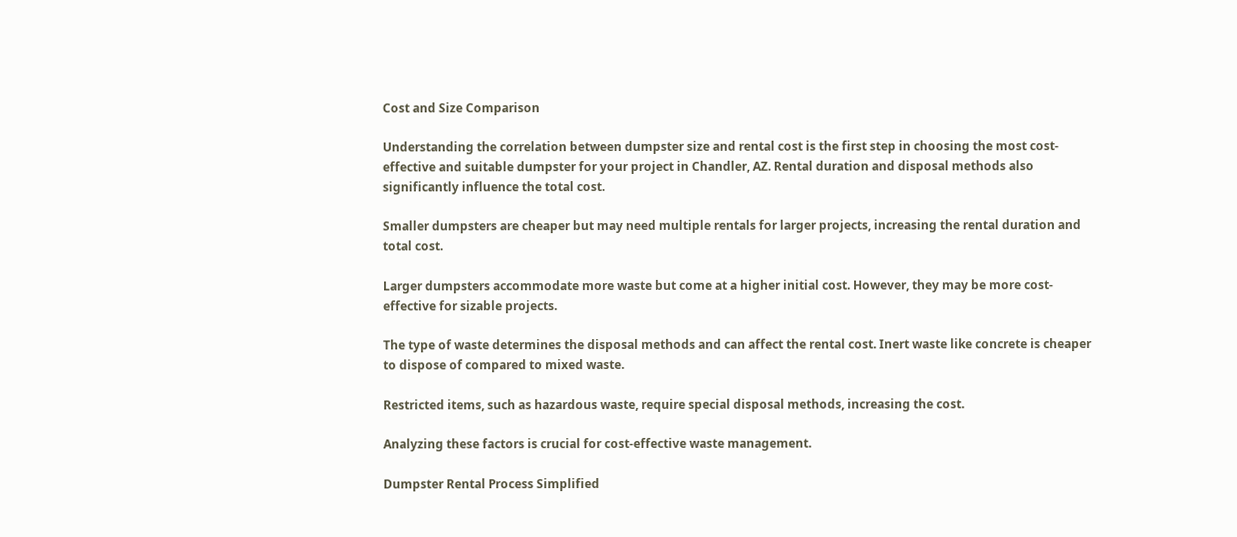Cost and Size Comparison

Understanding the correlation between dumpster size and rental cost is the first step in choosing the most cost-effective and suitable dumpster for your project in Chandler, AZ. Rental duration and disposal methods also significantly influence the total cost.

Smaller dumpsters are cheaper but may need multiple rentals for larger projects, increasing the rental duration and total cost.

Larger dumpsters accommodate more waste but come at a higher initial cost. However, they may be more cost-effective for sizable projects.

The type of waste determines the disposal methods and can affect the rental cost. Inert waste like concrete is cheaper to dispose of compared to mixed waste.

Restricted items, such as hazardous waste, require special disposal methods, increasing the cost.

Analyzing these factors is crucial for cost-effective waste management.

Dumpster Rental Process Simplified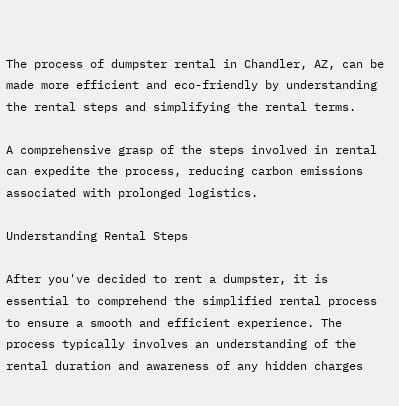The process of dumpster rental in Chandler, AZ, can be made more efficient and eco-friendly by understanding the rental steps and simplifying the rental terms.

A comprehensive grasp of the steps involved in rental can expedite the process, reducing carbon emissions associated with prolonged logistics.

Understanding Rental Steps

After you've decided to rent a dumpster, it is essential to comprehend the simplified rental process to ensure a smooth and efficient experience. The process typically involves an understanding of the rental duration and awareness of any hidden charges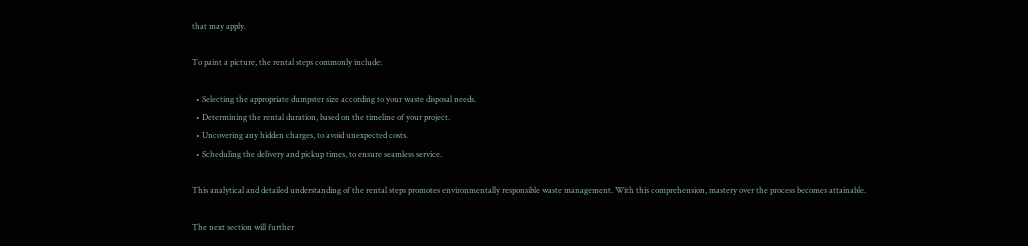that may apply.

To paint a picture, the rental steps commonly include:

  • Selecting the appropriate dumpster size according to your waste disposal needs.
  • Determining the rental duration, based on the timeline of your project.
  • Uncovering any hidden charges, to avoid unexpected costs.
  • Scheduling the delivery and pickup times, to ensure seamless service.

This analytical and detailed understanding of the rental steps promotes environmentally responsible waste management. With this comprehension, mastery over the process becomes attainable.

The next section will further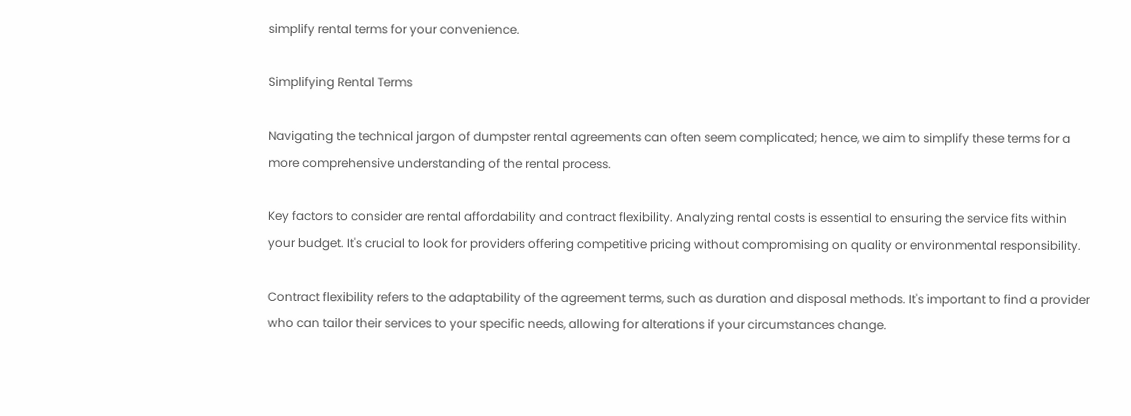simplify rental terms for your convenience.

Simplifying Rental Terms

Navigating the technical jargon of dumpster rental agreements can often seem complicated; hence, we aim to simplify these terms for a more comprehensive understanding of the rental process.

Key factors to consider are rental affordability and contract flexibility. Analyzing rental costs is essential to ensuring the service fits within your budget. It's crucial to look for providers offering competitive pricing without compromising on quality or environmental responsibility.

Contract flexibility refers to the adaptability of the agreement terms, such as duration and disposal methods. It's important to find a provider who can tailor their services to your specific needs, allowing for alterations if your circumstances change.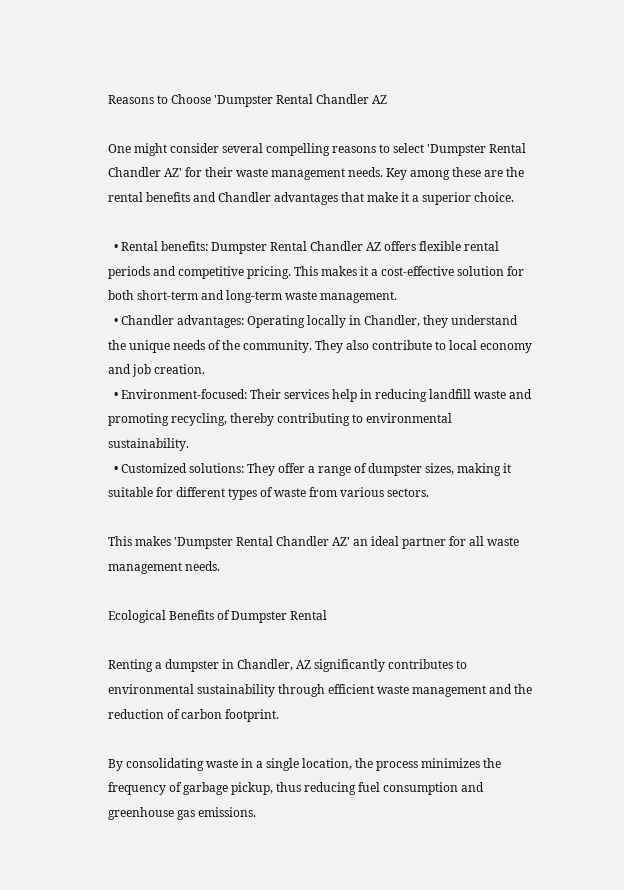Reasons to Choose 'Dumpster Rental Chandler AZ

One might consider several compelling reasons to select 'Dumpster Rental Chandler AZ' for their waste management needs. Key among these are the rental benefits and Chandler advantages that make it a superior choice.

  • Rental benefits: Dumpster Rental Chandler AZ offers flexible rental periods and competitive pricing. This makes it a cost-effective solution for both short-term and long-term waste management.
  • Chandler advantages: Operating locally in Chandler, they understand the unique needs of the community. They also contribute to local economy and job creation.
  • Environment-focused: Their services help in reducing landfill waste and promoting recycling, thereby contributing to environmental sustainability.
  • Customized solutions: They offer a range of dumpster sizes, making it suitable for different types of waste from various sectors.

This makes 'Dumpster Rental Chandler AZ' an ideal partner for all waste management needs.

Ecological Benefits of Dumpster Rental

Renting a dumpster in Chandler, AZ significantly contributes to environmental sustainability through efficient waste management and the reduction of carbon footprint.

By consolidating waste in a single location, the process minimizes the frequency of garbage pickup, thus reducing fuel consumption and greenhouse gas emissions.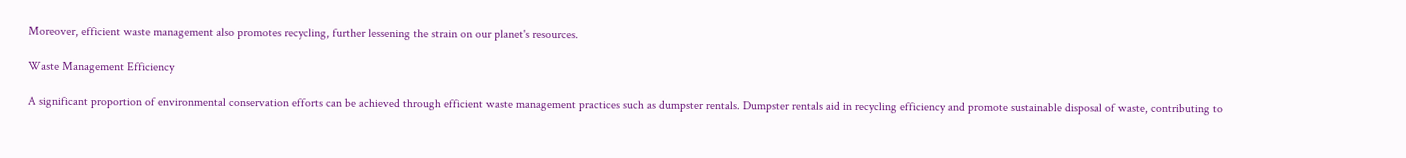Moreover, efficient waste management also promotes recycling, further lessening the strain on our planet's resources.

Waste Management Efficiency

A significant proportion of environmental conservation efforts can be achieved through efficient waste management practices such as dumpster rentals. Dumpster rentals aid in recycling efficiency and promote sustainable disposal of waste, contributing to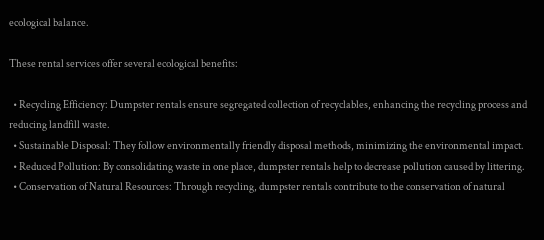ecological balance.

These rental services offer several ecological benefits:

  • Recycling Efficiency: Dumpster rentals ensure segregated collection of recyclables, enhancing the recycling process and reducing landfill waste.
  • Sustainable Disposal: They follow environmentally friendly disposal methods, minimizing the environmental impact.
  • Reduced Pollution: By consolidating waste in one place, dumpster rentals help to decrease pollution caused by littering.
  • Conservation of Natural Resources: Through recycling, dumpster rentals contribute to the conservation of natural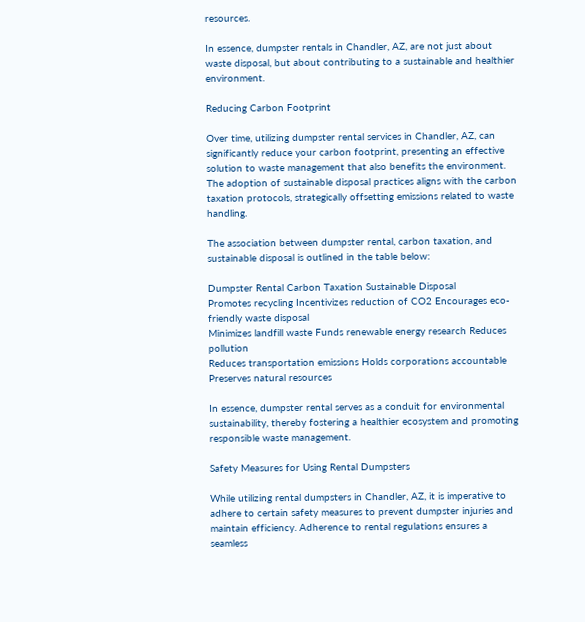resources.

In essence, dumpster rentals in Chandler, AZ, are not just about waste disposal, but about contributing to a sustainable and healthier environment.

Reducing Carbon Footprint

Over time, utilizing dumpster rental services in Chandler, AZ, can significantly reduce your carbon footprint, presenting an effective solution to waste management that also benefits the environment. The adoption of sustainable disposal practices aligns with the carbon taxation protocols, strategically offsetting emissions related to waste handling.

The association between dumpster rental, carbon taxation, and sustainable disposal is outlined in the table below:

Dumpster Rental Carbon Taxation Sustainable Disposal
Promotes recycling Incentivizes reduction of CO2 Encourages eco-friendly waste disposal
Minimizes landfill waste Funds renewable energy research Reduces pollution
Reduces transportation emissions Holds corporations accountable Preserves natural resources

In essence, dumpster rental serves as a conduit for environmental sustainability, thereby fostering a healthier ecosystem and promoting responsible waste management.

Safety Measures for Using Rental Dumpsters

While utilizing rental dumpsters in Chandler, AZ, it is imperative to adhere to certain safety measures to prevent dumpster injuries and maintain efficiency. Adherence to rental regulations ensures a seamless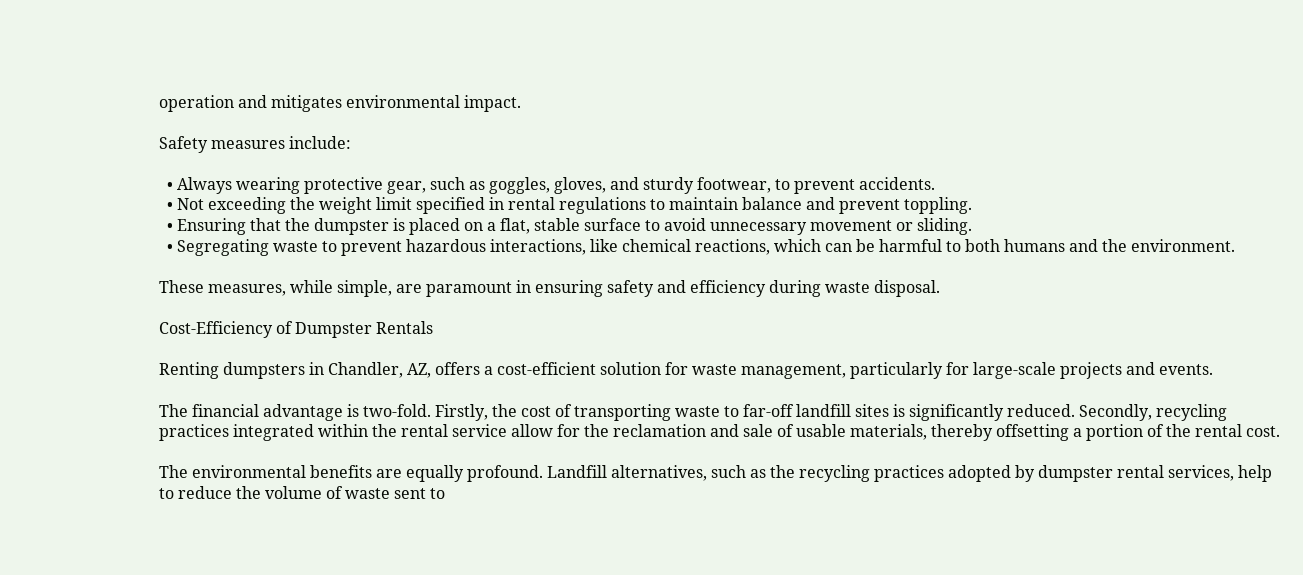operation and mitigates environmental impact.

Safety measures include:

  • Always wearing protective gear, such as goggles, gloves, and sturdy footwear, to prevent accidents.
  • Not exceeding the weight limit specified in rental regulations to maintain balance and prevent toppling.
  • Ensuring that the dumpster is placed on a flat, stable surface to avoid unnecessary movement or sliding.
  • Segregating waste to prevent hazardous interactions, like chemical reactions, which can be harmful to both humans and the environment.

These measures, while simple, are paramount in ensuring safety and efficiency during waste disposal.

Cost-Efficiency of Dumpster Rentals

Renting dumpsters in Chandler, AZ, offers a cost-efficient solution for waste management, particularly for large-scale projects and events.

The financial advantage is two-fold. Firstly, the cost of transporting waste to far-off landfill sites is significantly reduced. Secondly, recycling practices integrated within the rental service allow for the reclamation and sale of usable materials, thereby offsetting a portion of the rental cost.

The environmental benefits are equally profound. Landfill alternatives, such as the recycling practices adopted by dumpster rental services, help to reduce the volume of waste sent to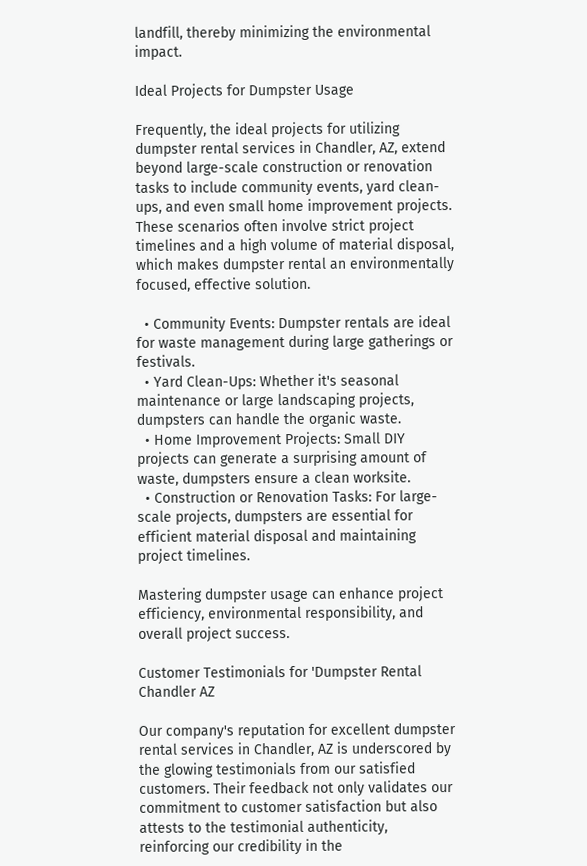landfill, thereby minimizing the environmental impact.

Ideal Projects for Dumpster Usage

Frequently, the ideal projects for utilizing dumpster rental services in Chandler, AZ, extend beyond large-scale construction or renovation tasks to include community events, yard clean-ups, and even small home improvement projects. These scenarios often involve strict project timelines and a high volume of material disposal, which makes dumpster rental an environmentally focused, effective solution.

  • Community Events: Dumpster rentals are ideal for waste management during large gatherings or festivals.
  • Yard Clean-Ups: Whether it's seasonal maintenance or large landscaping projects, dumpsters can handle the organic waste.
  • Home Improvement Projects: Small DIY projects can generate a surprising amount of waste, dumpsters ensure a clean worksite.
  • Construction or Renovation Tasks: For large-scale projects, dumpsters are essential for efficient material disposal and maintaining project timelines.

Mastering dumpster usage can enhance project efficiency, environmental responsibility, and overall project success.

Customer Testimonials for 'Dumpster Rental Chandler AZ

Our company's reputation for excellent dumpster rental services in Chandler, AZ is underscored by the glowing testimonials from our satisfied customers. Their feedback not only validates our commitment to customer satisfaction but also attests to the testimonial authenticity, reinforcing our credibility in the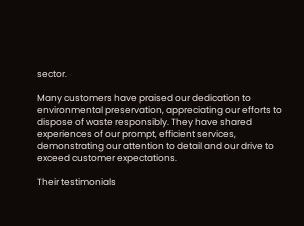sector.

Many customers have praised our dedication to environmental preservation, appreciating our efforts to dispose of waste responsibly. They have shared experiences of our prompt, efficient services, demonstrating our attention to detail and our drive to exceed customer expectations.

Their testimonials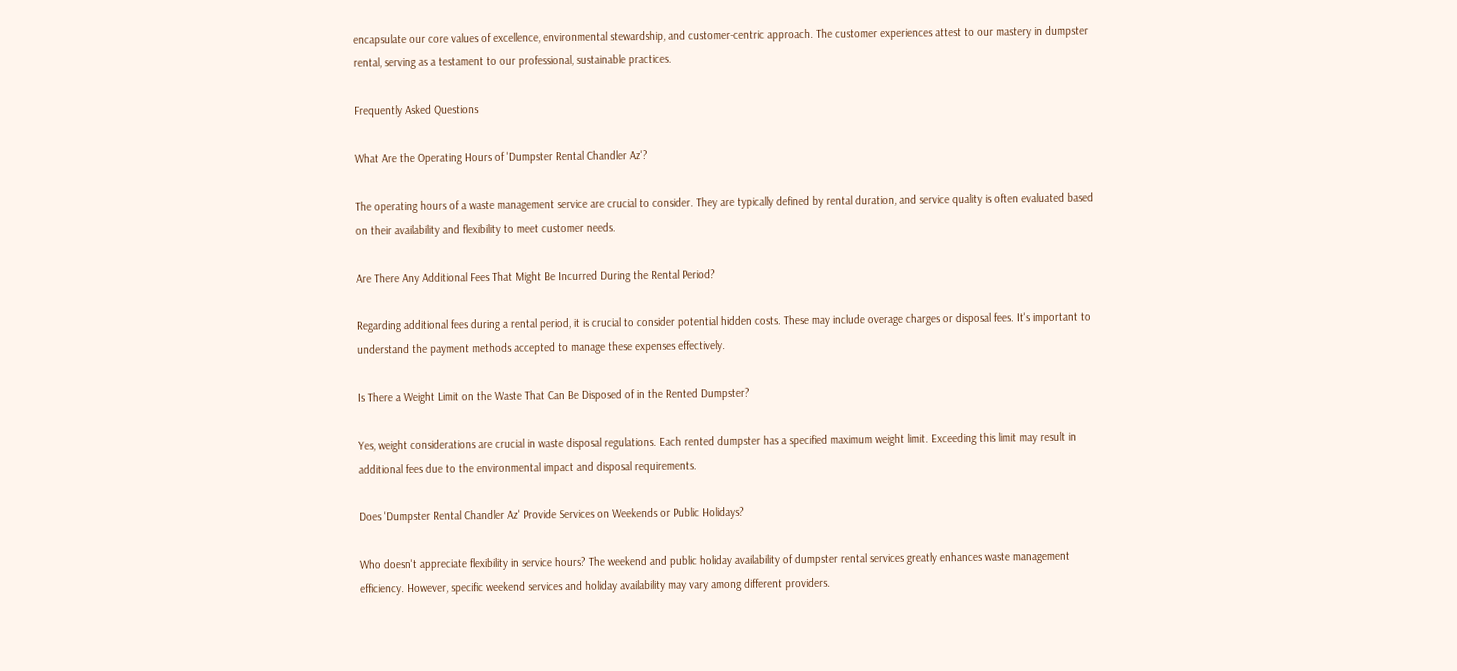encapsulate our core values of excellence, environmental stewardship, and customer-centric approach. The customer experiences attest to our mastery in dumpster rental, serving as a testament to our professional, sustainable practices.

Frequently Asked Questions

What Are the Operating Hours of 'Dumpster Rental Chandler Az'?

The operating hours of a waste management service are crucial to consider. They are typically defined by rental duration, and service quality is often evaluated based on their availability and flexibility to meet customer needs.

Are There Any Additional Fees That Might Be Incurred During the Rental Period?

Regarding additional fees during a rental period, it is crucial to consider potential hidden costs. These may include overage charges or disposal fees. It's important to understand the payment methods accepted to manage these expenses effectively.

Is There a Weight Limit on the Waste That Can Be Disposed of in the Rented Dumpster?

Yes, weight considerations are crucial in waste disposal regulations. Each rented dumpster has a specified maximum weight limit. Exceeding this limit may result in additional fees due to the environmental impact and disposal requirements.

Does 'Dumpster Rental Chandler Az' Provide Services on Weekends or Public Holidays?

Who doesn't appreciate flexibility in service hours? The weekend and public holiday availability of dumpster rental services greatly enhances waste management efficiency. However, specific weekend services and holiday availability may vary among different providers.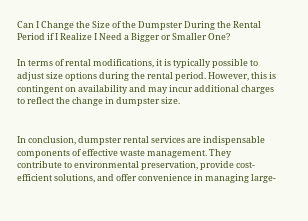Can I Change the Size of the Dumpster During the Rental Period if I Realize I Need a Bigger or Smaller One?

In terms of rental modifications, it is typically possible to adjust size options during the rental period. However, this is contingent on availability and may incur additional charges to reflect the change in dumpster size.


In conclusion, dumpster rental services are indispensable components of effective waste management. They contribute to environmental preservation, provide cost-efficient solutions, and offer convenience in managing large-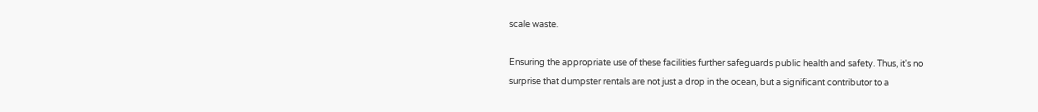scale waste.

Ensuring the appropriate use of these facilities further safeguards public health and safety. Thus, it's no surprise that dumpster rentals are not just a drop in the ocean, but a significant contributor to a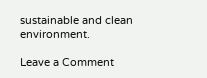sustainable and clean environment.

Leave a Comment